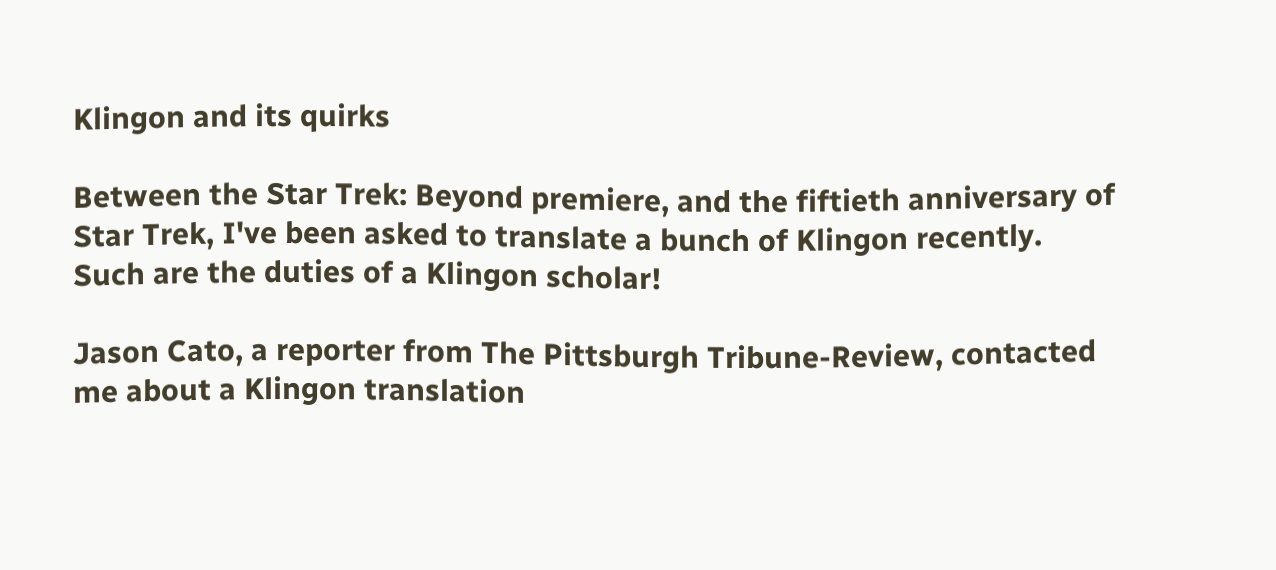Klingon and its quirks

Between the Star Trek: Beyond premiere, and the fiftieth anniversary of Star Trek, I've been asked to translate a bunch of Klingon recently. Such are the duties of a Klingon scholar!

Jason Cato, a reporter from The Pittsburgh Tribune-Review, contacted me about a Klingon translation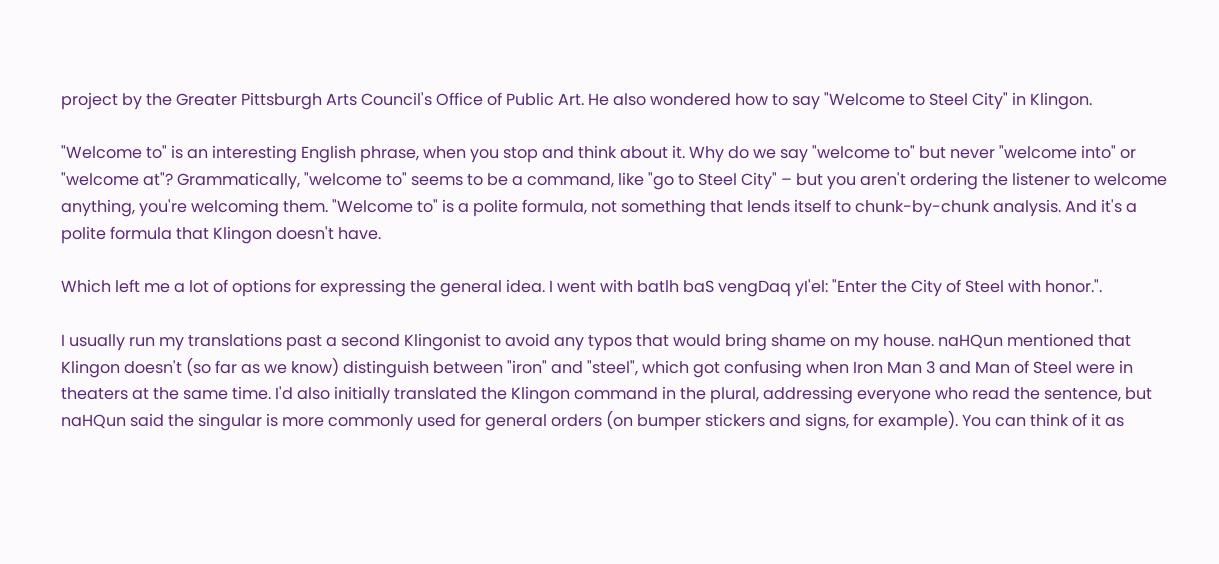project by the Greater Pittsburgh Arts Council's Office of Public Art. He also wondered how to say "Welcome to Steel City" in Klingon.

"Welcome to" is an interesting English phrase, when you stop and think about it. Why do we say "welcome to" but never "welcome into" or "welcome at"? Grammatically, "welcome to" seems to be a command, like "go to Steel City" – but you aren't ordering the listener to welcome anything, you're welcoming them. "Welcome to" is a polite formula, not something that lends itself to chunk-by-chunk analysis. And it's a polite formula that Klingon doesn't have.

Which left me a lot of options for expressing the general idea. I went with batlh baS vengDaq yI'el: "Enter the City of Steel with honor.".

I usually run my translations past a second Klingonist to avoid any typos that would bring shame on my house. naHQun mentioned that Klingon doesn't (so far as we know) distinguish between "iron" and "steel", which got confusing when Iron Man 3 and Man of Steel were in theaters at the same time. I'd also initially translated the Klingon command in the plural, addressing everyone who read the sentence, but naHQun said the singular is more commonly used for general orders (on bumper stickers and signs, for example). You can think of it as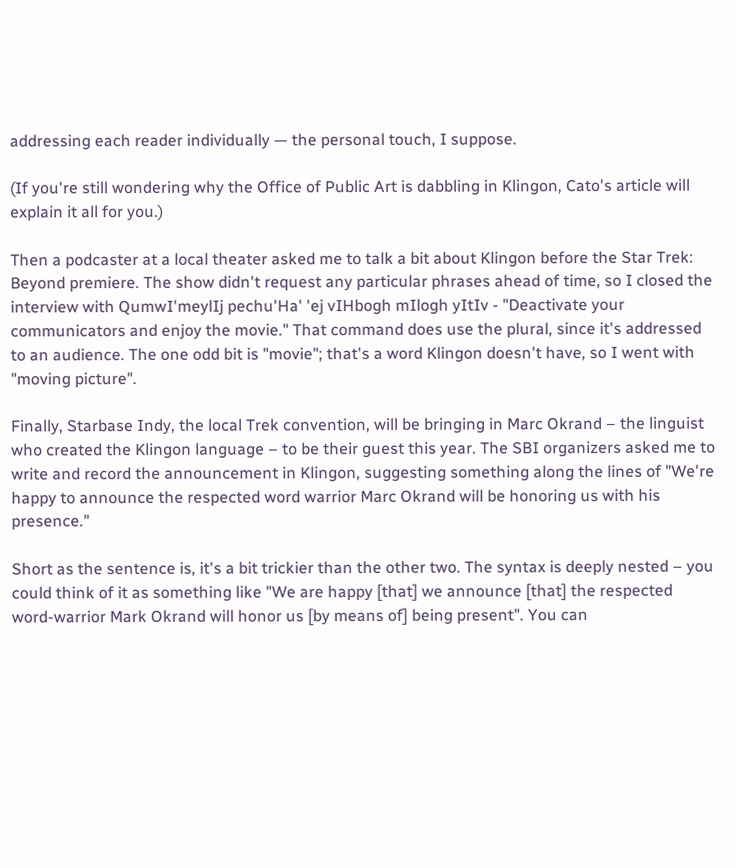addressing each reader individually — the personal touch, I suppose.

(If you're still wondering why the Office of Public Art is dabbling in Klingon, Cato's article will explain it all for you.)

Then a podcaster at a local theater asked me to talk a bit about Klingon before the Star Trek: Beyond premiere. The show didn't request any particular phrases ahead of time, so I closed the interview with QumwI'meylIj pechu'Ha' 'ej vIHbogh mIlogh yItIv - "Deactivate your communicators and enjoy the movie." That command does use the plural, since it's addressed to an audience. The one odd bit is "movie"; that's a word Klingon doesn't have, so I went with "moving picture".

Finally, Starbase Indy, the local Trek convention, will be bringing in Marc Okrand – the linguist who created the Klingon language – to be their guest this year. The SBI organizers asked me to write and record the announcement in Klingon, suggesting something along the lines of "We're happy to announce the respected word warrior Marc Okrand will be honoring us with his presence."

Short as the sentence is, it's a bit trickier than the other two. The syntax is deeply nested – you could think of it as something like "We are happy [that] we announce [that] the respected word-warrior Mark Okrand will honor us [by means of] being present". You can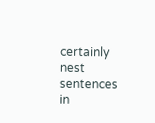certainly nest sentences in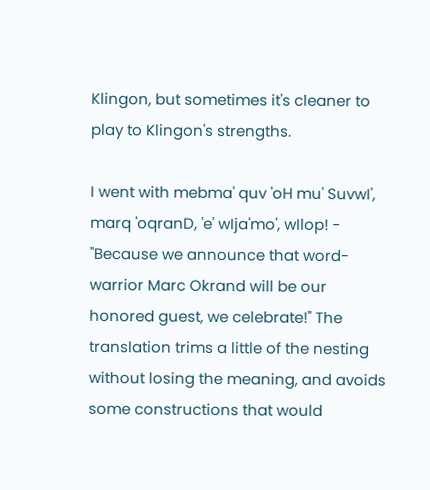Klingon, but sometimes it's cleaner to play to Klingon's strengths.

I went with mebma' quv 'oH mu' SuvwI', marq 'oqranD, 'e' wIja'mo', wIlop! - "Because we announce that word-warrior Marc Okrand will be our honored guest, we celebrate!" The translation trims a little of the nesting without losing the meaning, and avoids some constructions that would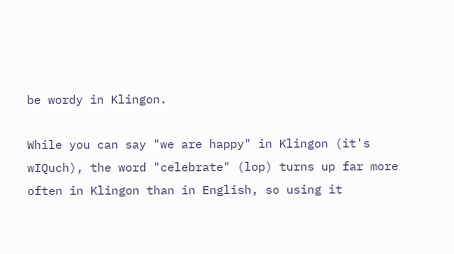be wordy in Klingon.

While you can say "we are happy" in Klingon (it's wIQuch), the word "celebrate" (lop) turns up far more often in Klingon than in English, so using it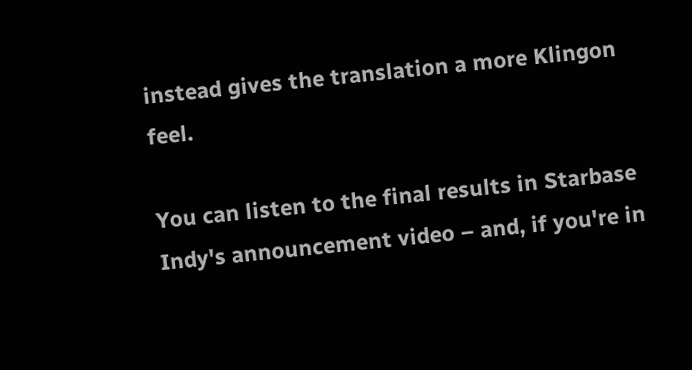instead gives the translation a more Klingon feel.

You can listen to the final results in Starbase Indy's announcement video – and, if you're in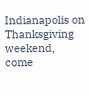Indianapolis on Thanksgiving weekend, come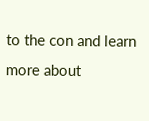to the con and learn more about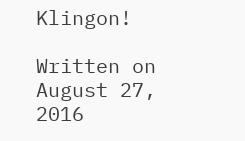Klingon!

Written on August 27, 2016